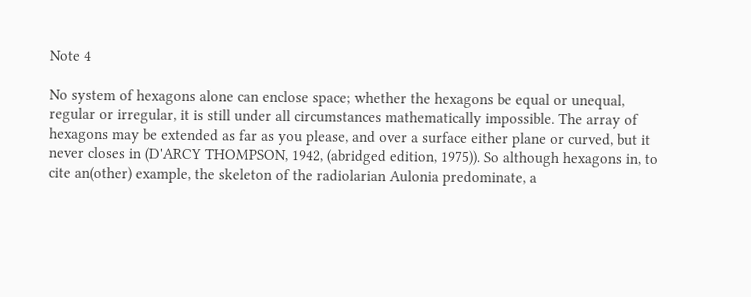Note 4

No system of hexagons alone can enclose space; whether the hexagons be equal or unequal, regular or irregular, it is still under all circumstances mathematically impossible. The array of hexagons may be extended as far as you please, and over a surface either plane or curved, but it never closes in (D'ARCY THOMPSON, 1942, (abridged edition, 1975)). So although hexagons in, to cite an(other) example, the skeleton of the radiolarian Aulonia predominate, a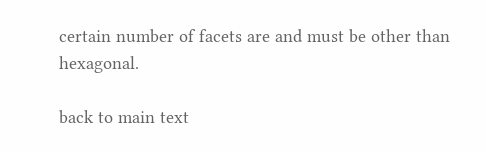certain number of facets are and must be other than hexagonal.

back to main text